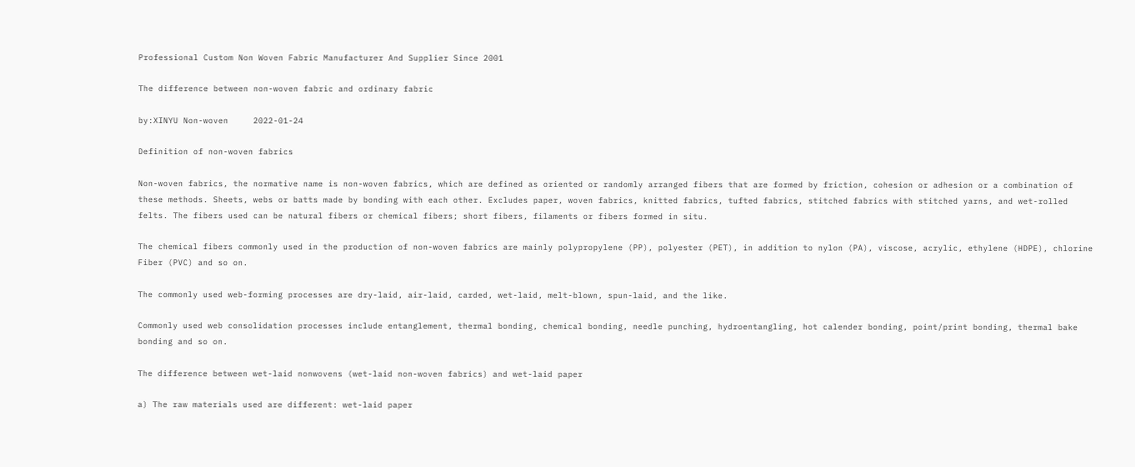Professional Custom Non Woven Fabric Manufacturer And Supplier Since 2001

The difference between non-woven fabric and ordinary fabric

by:XINYU Non-woven     2022-01-24

Definition of non-woven fabrics

Non-woven fabrics, the normative name is non-woven fabrics, which are defined as oriented or randomly arranged fibers that are formed by friction, cohesion or adhesion or a combination of these methods. Sheets, webs or batts made by bonding with each other. Excludes paper, woven fabrics, knitted fabrics, tufted fabrics, stitched fabrics with stitched yarns, and wet-rolled felts. The fibers used can be natural fibers or chemical fibers; short fibers, filaments or fibers formed in situ.

The chemical fibers commonly used in the production of non-woven fabrics are mainly polypropylene (PP), polyester (PET), in addition to nylon (PA), viscose, acrylic, ethylene (HDPE), chlorine Fiber (PVC) and so on.

The commonly used web-forming processes are dry-laid, air-laid, carded, wet-laid, melt-blown, spun-laid, and the like.

Commonly used web consolidation processes include entanglement, thermal bonding, chemical bonding, needle punching, hydroentangling, hot calender bonding, point/print bonding, thermal bake bonding and so on.

The difference between wet-laid nonwovens (wet-laid non-woven fabrics) and wet-laid paper

a) The raw materials used are different: wet-laid paper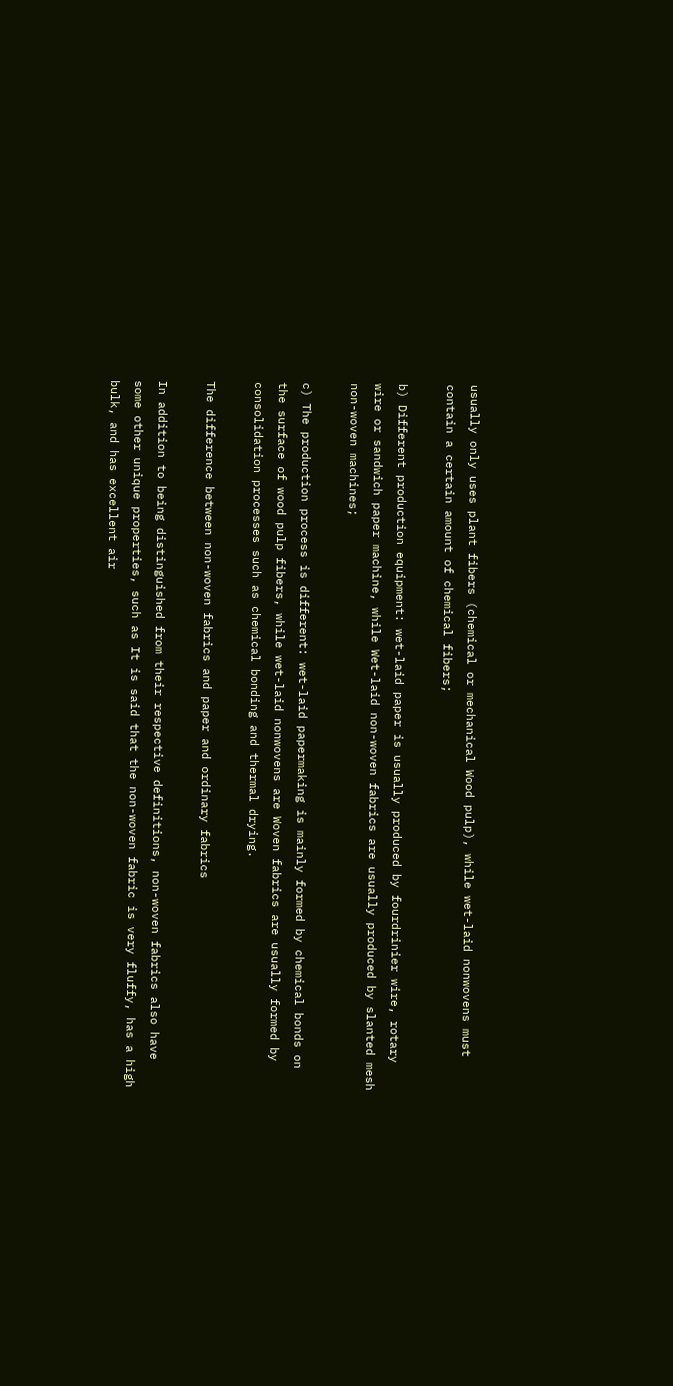usually only uses plant fibers (chemical or mechanical Wood pulp), while wet-laid nonwovens must contain a certain amount of chemical fibers;

b) Different production equipment: wet-laid paper is usually produced by fourdrinier wire, rotary wire or sandwich paper machine, while Wet-laid non-woven fabrics are usually produced by slanted mesh non-woven machines;

c) The production process is different: wet-laid papermaking is mainly formed by chemical bonds on the surface of wood pulp fibers, while wet-laid nonwovens are Woven fabrics are usually formed by consolidation processes such as chemical bonding and thermal drying.

The difference between non-woven fabrics and paper and ordinary fabrics

In addition to being distinguished from their respective definitions, non-woven fabrics also have some other unique properties, such as It is said that the non-woven fabric is very fluffy, has a high bulk, and has excellent air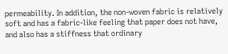permeability. In addition, the non-woven fabric is relatively soft and has a fabric-like feeling that paper does not have, and also has a stiffness that ordinary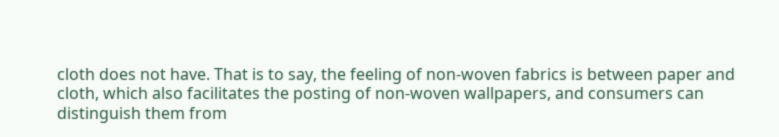cloth does not have. That is to say, the feeling of non-woven fabrics is between paper and cloth, which also facilitates the posting of non-woven wallpapers, and consumers can distinguish them from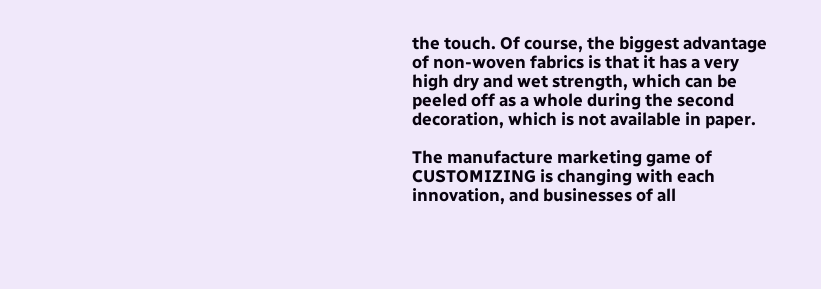the touch. Of course, the biggest advantage of non-woven fabrics is that it has a very high dry and wet strength, which can be peeled off as a whole during the second decoration, which is not available in paper.

The manufacture marketing game of CUSTOMIZING is changing with each innovation, and businesses of all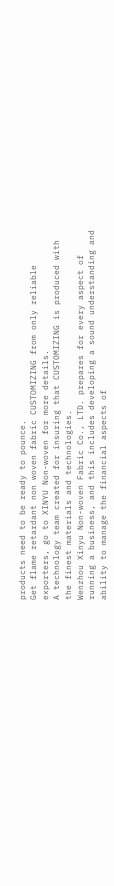products need to be ready to pounce.
Get flame retardant non woven fabric CUSTOMIZING from only reliable exporters, go to XINYU Non-woven for more details.
A technology team created for insuring that CUSTOMIZING is produced with the finest materials and technologies.
Wenzhou Xinyu Non-woven Fabric Co., LTD. prepares for every aspect of running a business, and this includes developing a sound understanding and ability to manage the financial aspects of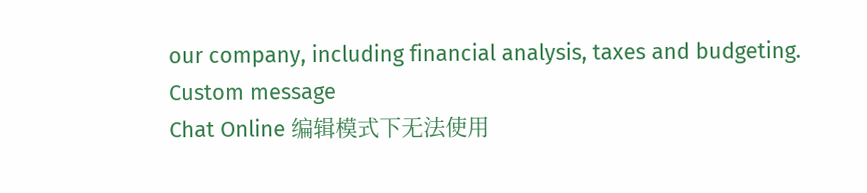our company, including financial analysis, taxes and budgeting.
Custom message
Chat Online 编辑模式下无法使用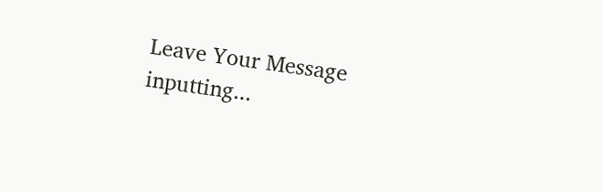Leave Your Message inputting...